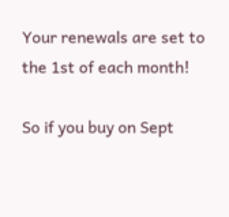Your renewals are set to the 1st of each month!

So if you buy on Sept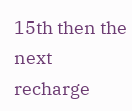15th then the next recharge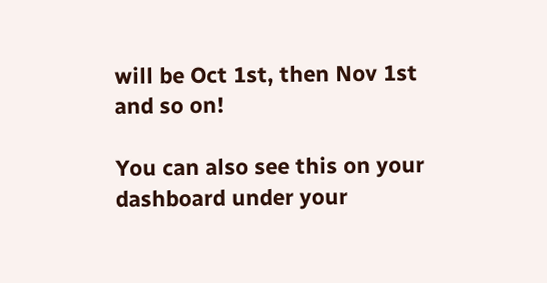will be Oct 1st, then Nov 1st and so on!

You can also see this on your dashboard under your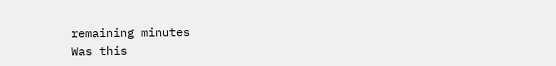remaining minutes
Was this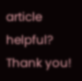article helpful?
Thank you!